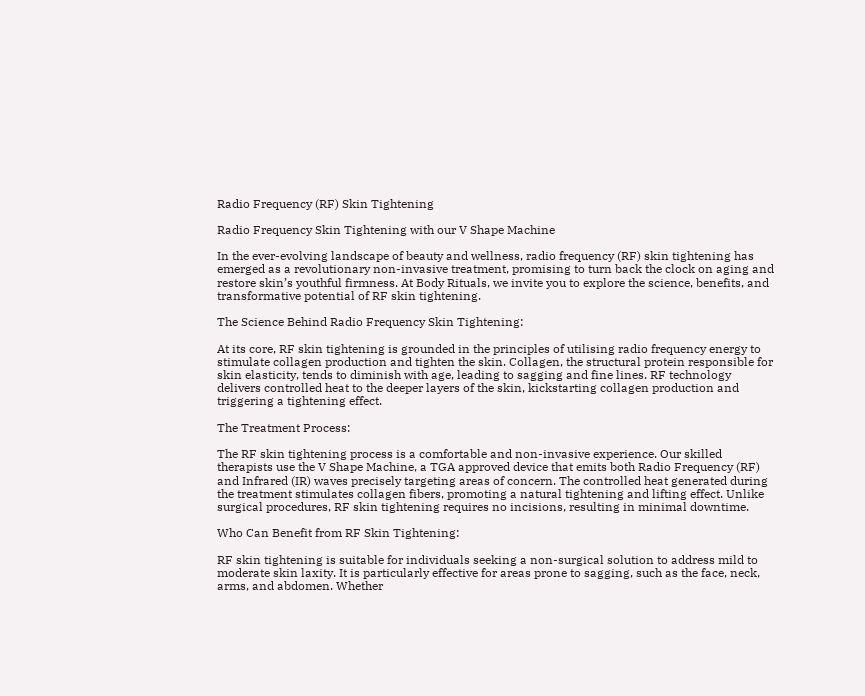Radio Frequency (RF) Skin Tightening

Radio Frequency Skin Tightening with our V Shape Machine

In the ever-evolving landscape of beauty and wellness, radio frequency (RF) skin tightening has emerged as a revolutionary non-invasive treatment, promising to turn back the clock on aging and restore skin’s youthful firmness. At Body Rituals, we invite you to explore the science, benefits, and transformative potential of RF skin tightening.

The Science Behind Radio Frequency Skin Tightening:

At its core, RF skin tightening is grounded in the principles of utilising radio frequency energy to stimulate collagen production and tighten the skin. Collagen, the structural protein responsible for skin elasticity, tends to diminish with age, leading to sagging and fine lines. RF technology delivers controlled heat to the deeper layers of the skin, kickstarting collagen production and triggering a tightening effect.

The Treatment Process:

The RF skin tightening process is a comfortable and non-invasive experience. Our skilled therapists use the V Shape Machine, a TGA approved device that emits both Radio Frequency (RF) and Infrared (IR) waves precisely targeting areas of concern. The controlled heat generated during the treatment stimulates collagen fibers, promoting a natural tightening and lifting effect. Unlike surgical procedures, RF skin tightening requires no incisions, resulting in minimal downtime.

Who Can Benefit from RF Skin Tightening:

RF skin tightening is suitable for individuals seeking a non-surgical solution to address mild to moderate skin laxity. It is particularly effective for areas prone to sagging, such as the face, neck, arms, and abdomen. Whether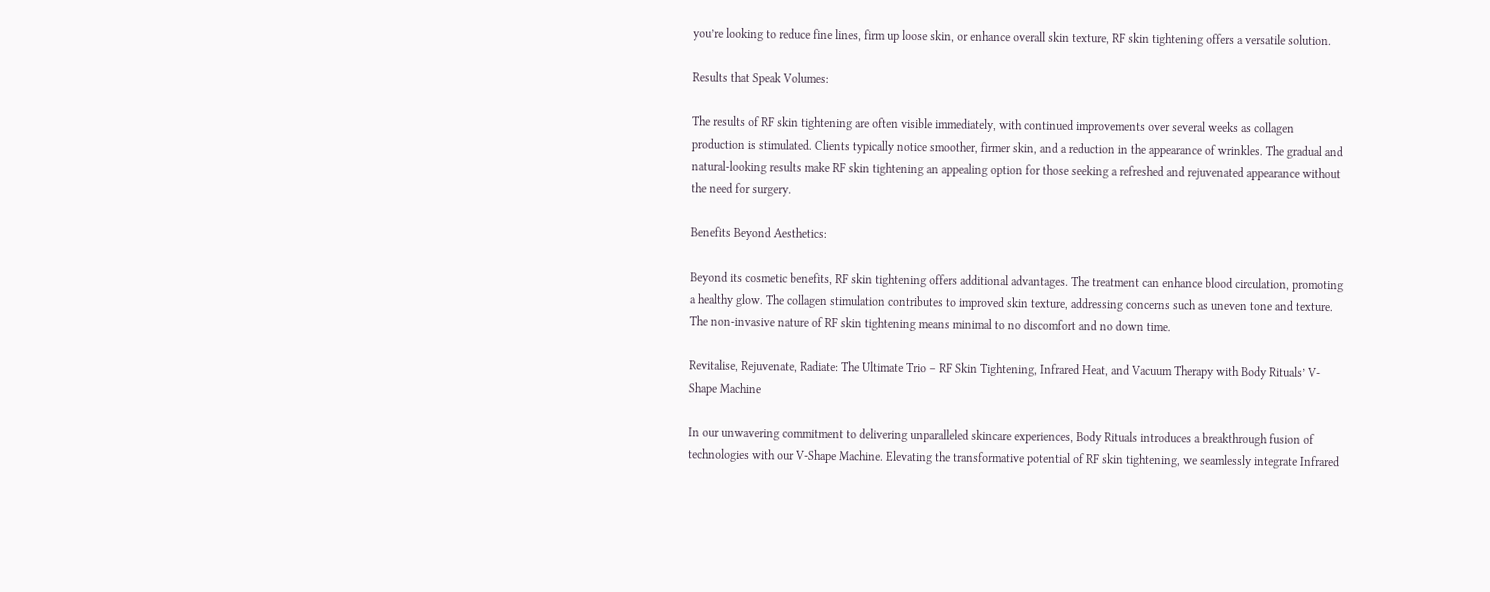you’re looking to reduce fine lines, firm up loose skin, or enhance overall skin texture, RF skin tightening offers a versatile solution.

Results that Speak Volumes:

The results of RF skin tightening are often visible immediately, with continued improvements over several weeks as collagen production is stimulated. Clients typically notice smoother, firmer skin, and a reduction in the appearance of wrinkles. The gradual and natural-looking results make RF skin tightening an appealing option for those seeking a refreshed and rejuvenated appearance without the need for surgery.

Benefits Beyond Aesthetics:

Beyond its cosmetic benefits, RF skin tightening offers additional advantages. The treatment can enhance blood circulation, promoting a healthy glow. The collagen stimulation contributes to improved skin texture, addressing concerns such as uneven tone and texture. The non-invasive nature of RF skin tightening means minimal to no discomfort and no down time.

Revitalise, Rejuvenate, Radiate: The Ultimate Trio – RF Skin Tightening, Infrared Heat, and Vacuum Therapy with Body Rituals’ V-Shape Machine

In our unwavering commitment to delivering unparalleled skincare experiences, Body Rituals introduces a breakthrough fusion of technologies with our V-Shape Machine. Elevating the transformative potential of RF skin tightening, we seamlessly integrate Infrared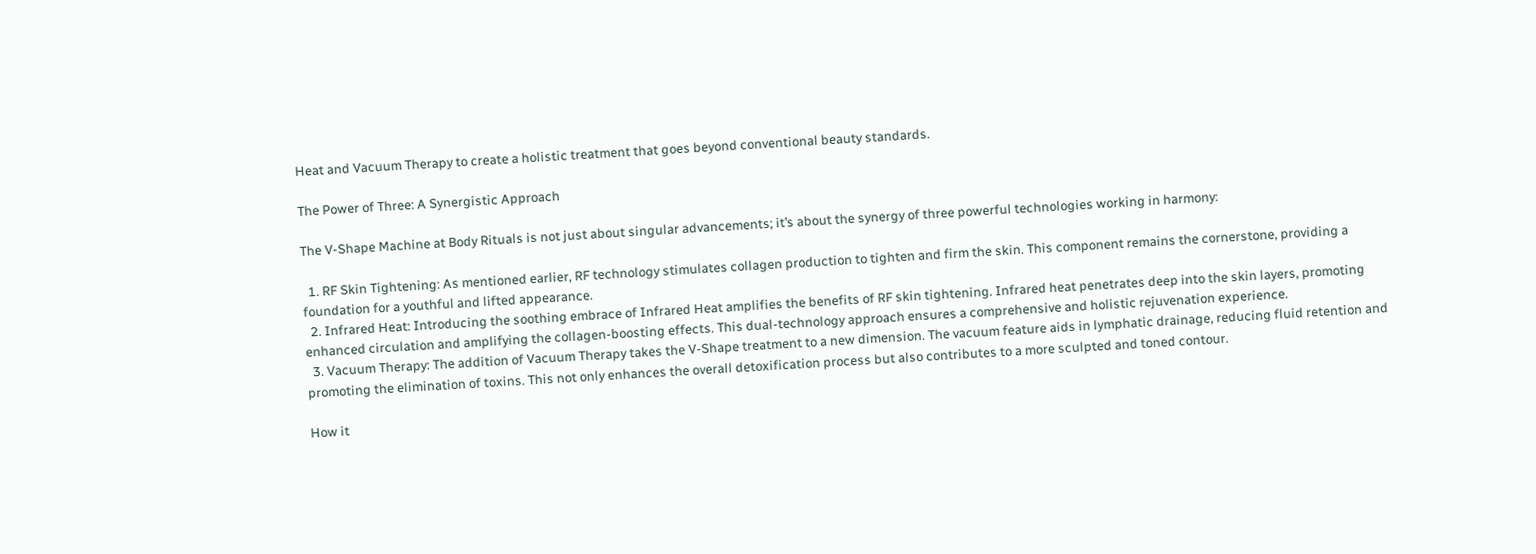Heat and Vacuum Therapy to create a holistic treatment that goes beyond conventional beauty standards.

The Power of Three: A Synergistic Approach

The V-Shape Machine at Body Rituals is not just about singular advancements; it’s about the synergy of three powerful technologies working in harmony:

  1. RF Skin Tightening: As mentioned earlier, RF technology stimulates collagen production to tighten and firm the skin. This component remains the cornerstone, providing a foundation for a youthful and lifted appearance.
  2. Infrared Heat: Introducing the soothing embrace of Infrared Heat amplifies the benefits of RF skin tightening. Infrared heat penetrates deep into the skin layers, promoting enhanced circulation and amplifying the collagen-boosting effects. This dual-technology approach ensures a comprehensive and holistic rejuvenation experience.
  3. Vacuum Therapy: The addition of Vacuum Therapy takes the V-Shape treatment to a new dimension. The vacuum feature aids in lymphatic drainage, reducing fluid retention and promoting the elimination of toxins. This not only enhances the overall detoxification process but also contributes to a more sculpted and toned contour.

How it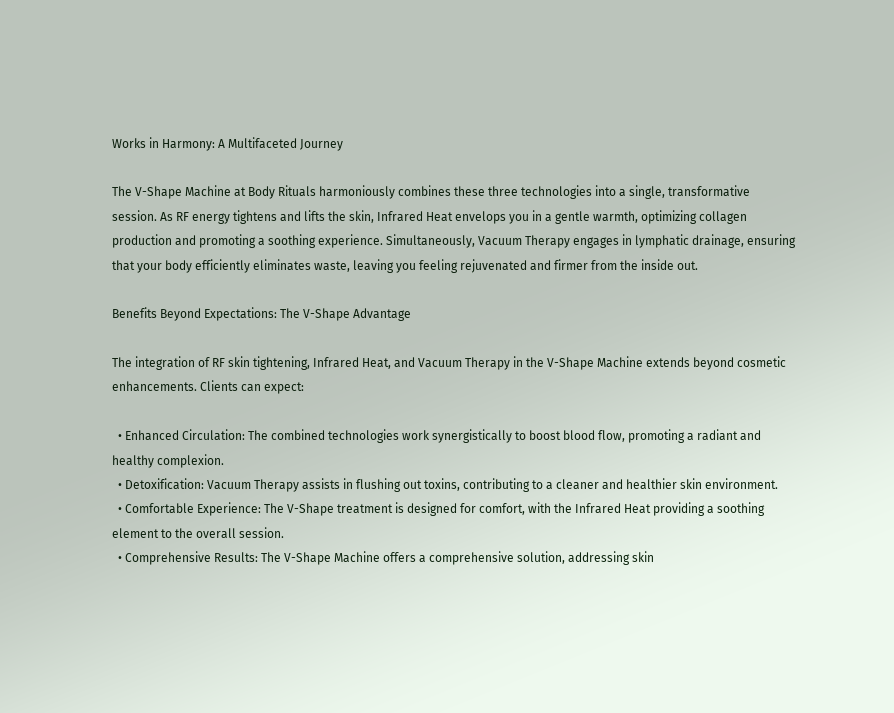Works in Harmony: A Multifaceted Journey

The V-Shape Machine at Body Rituals harmoniously combines these three technologies into a single, transformative session. As RF energy tightens and lifts the skin, Infrared Heat envelops you in a gentle warmth, optimizing collagen production and promoting a soothing experience. Simultaneously, Vacuum Therapy engages in lymphatic drainage, ensuring that your body efficiently eliminates waste, leaving you feeling rejuvenated and firmer from the inside out.

Benefits Beyond Expectations: The V-Shape Advantage

The integration of RF skin tightening, Infrared Heat, and Vacuum Therapy in the V-Shape Machine extends beyond cosmetic enhancements. Clients can expect:

  • Enhanced Circulation: The combined technologies work synergistically to boost blood flow, promoting a radiant and healthy complexion.
  • Detoxification: Vacuum Therapy assists in flushing out toxins, contributing to a cleaner and healthier skin environment.
  • Comfortable Experience: The V-Shape treatment is designed for comfort, with the Infrared Heat providing a soothing element to the overall session.
  • Comprehensive Results: The V-Shape Machine offers a comprehensive solution, addressing skin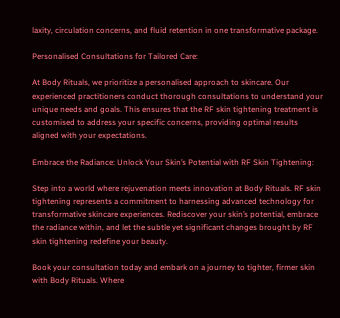laxity, circulation concerns, and fluid retention in one transformative package.

Personalised Consultations for Tailored Care:

At Body Rituals, we prioritize a personalised approach to skincare. Our experienced practitioners conduct thorough consultations to understand your unique needs and goals. This ensures that the RF skin tightening treatment is customised to address your specific concerns, providing optimal results aligned with your expectations.

Embrace the Radiance: Unlock Your Skin’s Potential with RF Skin Tightening:

Step into a world where rejuvenation meets innovation at Body Rituals. RF skin tightening represents a commitment to harnessing advanced technology for transformative skincare experiences. Rediscover your skin’s potential, embrace the radiance within, and let the subtle yet significant changes brought by RF skin tightening redefine your beauty.

Book your consultation today and embark on a journey to tighter, firmer skin with Body Rituals. Where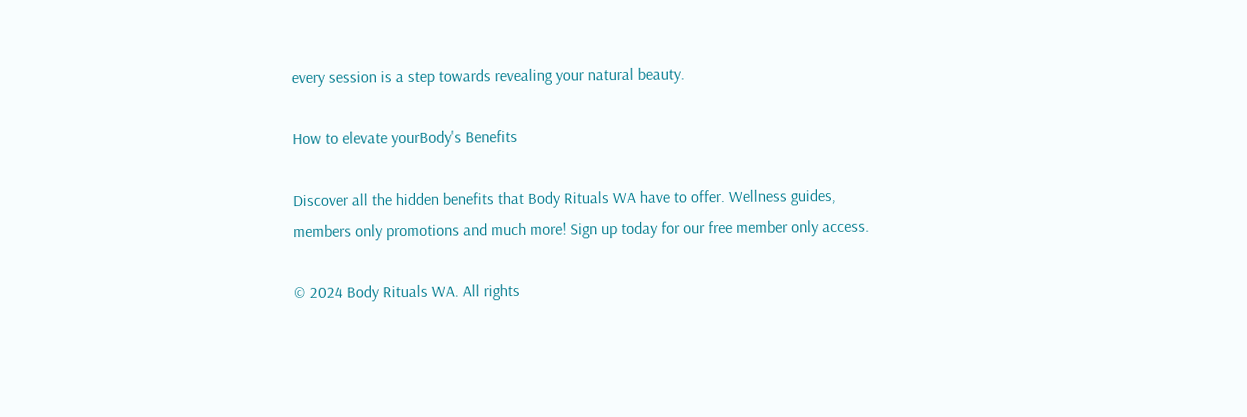every session is a step towards revealing your natural beauty.

How to elevate yourBody's Benefits

Discover all the hidden benefits that Body Rituals WA have to offer. Wellness guides, members only promotions and much more! Sign up today for our free member only access.

© 2024 Body Rituals WA. All rights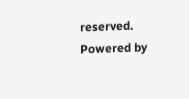reserved.
Powered by